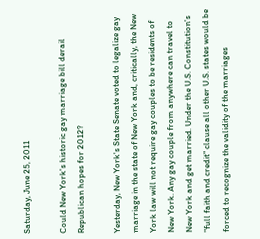Saturday, June 25, 2011

Could New York's historic gay marriage bill derail Republican hopes for 2012?

Yesterday, New York's State Senate voted to legalize gay marriage in the state of New York and, critically, the New York law will not require gay couples to be residents of New York. Any gay couple from anywhere can travel to New York and get married. Under the U.S. Constitution's "full faith and credit" clause all other U.S. states would be forced to recognize the validity of the marriages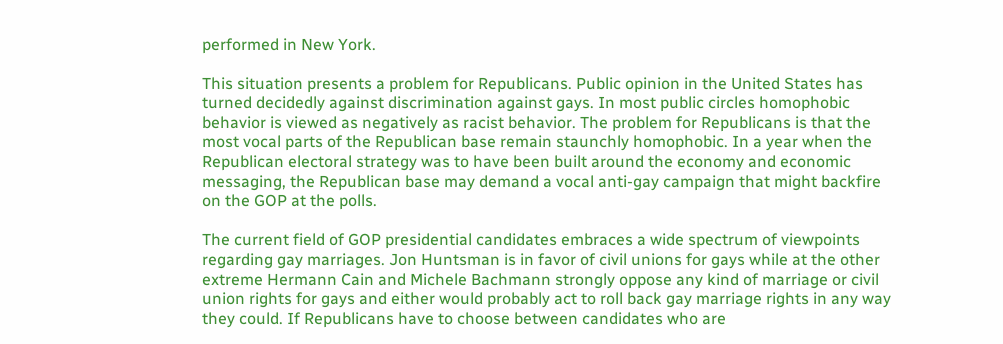performed in New York.

This situation presents a problem for Republicans. Public opinion in the United States has turned decidedly against discrimination against gays. In most public circles homophobic behavior is viewed as negatively as racist behavior. The problem for Republicans is that the most vocal parts of the Republican base remain staunchly homophobic. In a year when the Republican electoral strategy was to have been built around the economy and economic messaging, the Republican base may demand a vocal anti-gay campaign that might backfire on the GOP at the polls.

The current field of GOP presidential candidates embraces a wide spectrum of viewpoints regarding gay marriages. Jon Huntsman is in favor of civil unions for gays while at the other extreme Hermann Cain and Michele Bachmann strongly oppose any kind of marriage or civil union rights for gays and either would probably act to roll back gay marriage rights in any way they could. If Republicans have to choose between candidates who are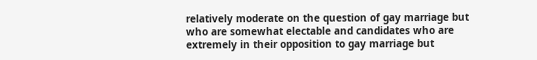relatively moderate on the question of gay marriage but who are somewhat electable and candidates who are extremely in their opposition to gay marriage but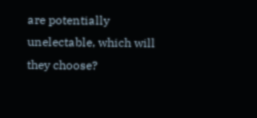are potentially unelectable, which will they choose?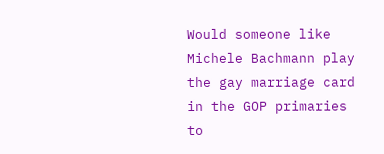Would someone like Michele Bachmann play the gay marriage card in the GOP primaries to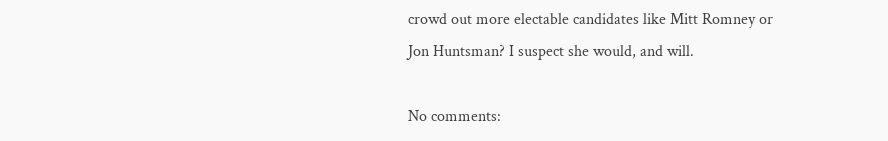crowd out more electable candidates like Mitt Romney or Jon Huntsman? I suspect she would, and will.

No comments: